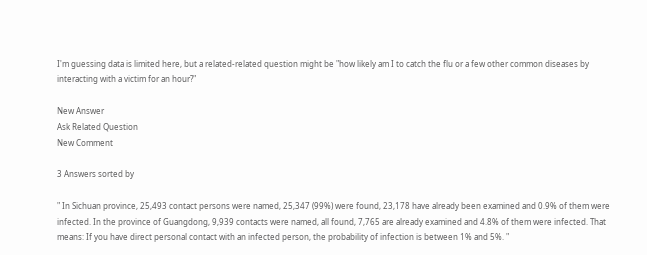I'm guessing data is limited here, but a related-related question might be "how likely am I to catch the flu or a few other common diseases by interacting with a victim for an hour?"

New Answer
Ask Related Question
New Comment

3 Answers sorted by

" In Sichuan province, 25,493 contact persons were named, 25,347 (99%) were found, 23,178 have already been examined and 0.9% of them were infected. In the province of Guangdong, 9,939 contacts were named, all found, 7,765 are already examined and 4.8% of them were infected. That means: If you have direct personal contact with an infected person, the probability of infection is between 1% and 5%. "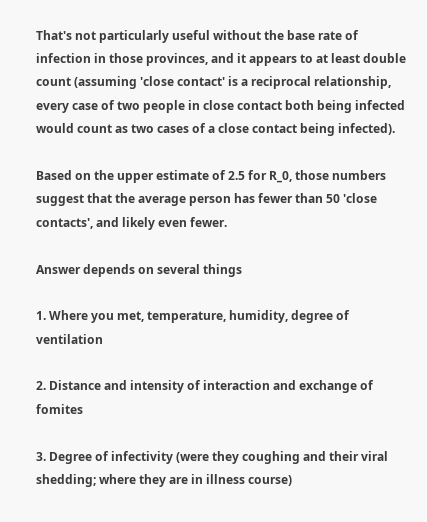That's not particularly useful without the base rate of infection in those provinces, and it appears to at least double count (assuming 'close contact' is a reciprocal relationship, every case of two people in close contact both being infected would count as two cases of a close contact being infected).

Based on the upper estimate of 2.5 for R_0, those numbers suggest that the average person has fewer than 50 'close contacts', and likely even fewer.

Answer depends on several things

1. Where you met, temperature, humidity, degree of ventilation

2. Distance and intensity of interaction and exchange of fomites

3. Degree of infectivity (were they coughing and their viral shedding; where they are in illness course)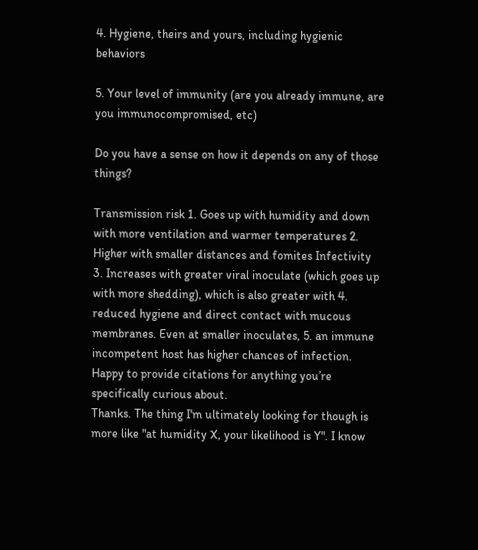4. Hygiene, theirs and yours, including hygienic behaviors

5. Your level of immunity (are you already immune, are you immunocompromised, etc)

Do you have a sense on how it depends on any of those things?

Transmission risk 1. Goes up with humidity and down with more ventilation and warmer temperatures 2. Higher with smaller distances and fomites Infectivity 3. Increases with greater viral inoculate (which goes up with more shedding), which is also greater with 4. reduced hygiene and direct contact with mucous membranes. Even at smaller inoculates, 5. an immune incompetent host has higher chances of infection. Happy to provide citations for anything you’re specifically curious about.
Thanks. The thing I'm ultimately looking for though is more like "at humidity X, your likelihood is Y". I know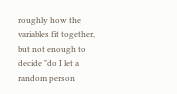roughly how the variables fit together, but not enough to decide "do I let a random person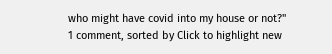who might have covid into my house or not?"
1 comment, sorted by Click to highlight new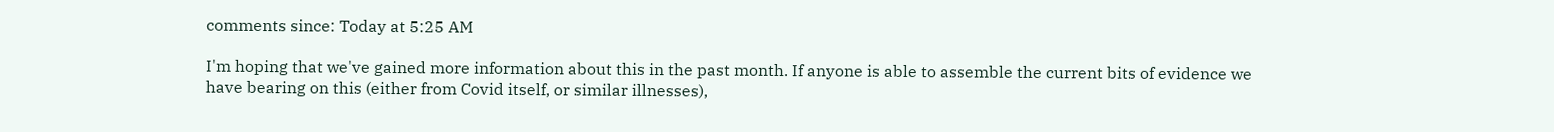comments since: Today at 5:25 AM

I'm hoping that we've gained more information about this in the past month. If anyone is able to assemble the current bits of evidence we have bearing on this (either from Covid itself, or similar illnesses),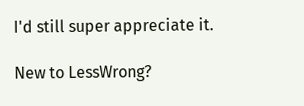I'd still super appreciate it.

New to LessWrong?